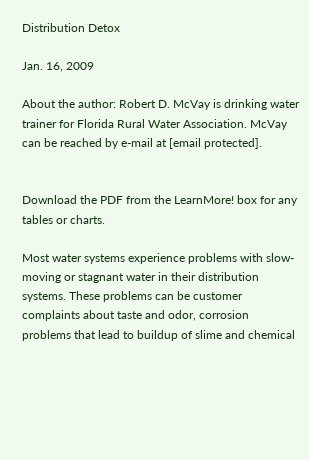Distribution Detox

Jan. 16, 2009

About the author: Robert D. McVay is drinking water trainer for Florida Rural Water Association. McVay can be reached by e-mail at [email protected].


Download the PDF from the LearnMore! box for any tables or charts.

Most water systems experience problems with slow-moving or stagnant water in their distribution systems. These problems can be customer complaints about taste and odor, corrosion problems that lead to buildup of slime and chemical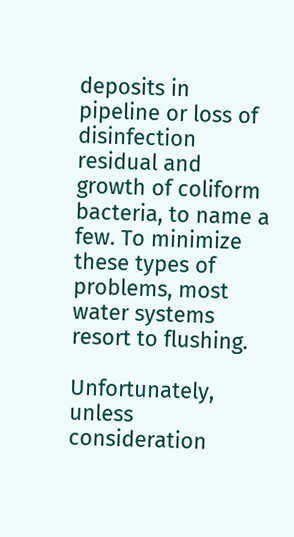deposits in pipeline or loss of disinfection residual and growth of coliform bacteria, to name a few. To minimize these types of problems, most water systems resort to flushing.

Unfortunately, unless consideration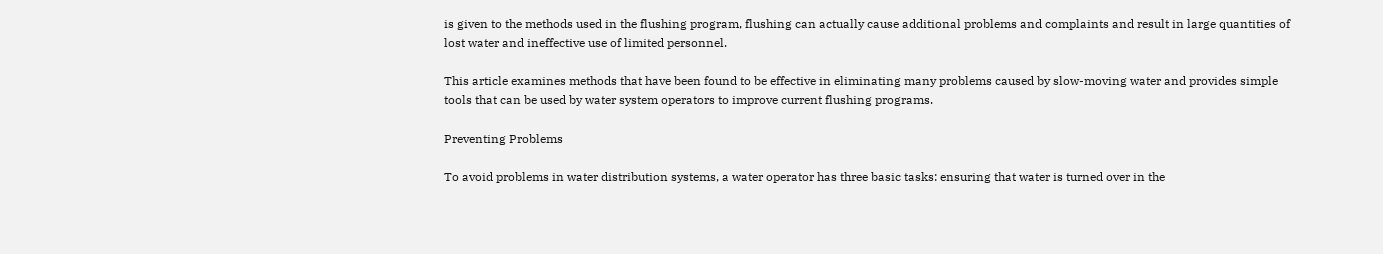is given to the methods used in the flushing program, flushing can actually cause additional problems and complaints and result in large quantities of lost water and ineffective use of limited personnel.

This article examines methods that have been found to be effective in eliminating many problems caused by slow-moving water and provides simple tools that can be used by water system operators to improve current flushing programs.

Preventing Problems

To avoid problems in water distribution systems, a water operator has three basic tasks: ensuring that water is turned over in the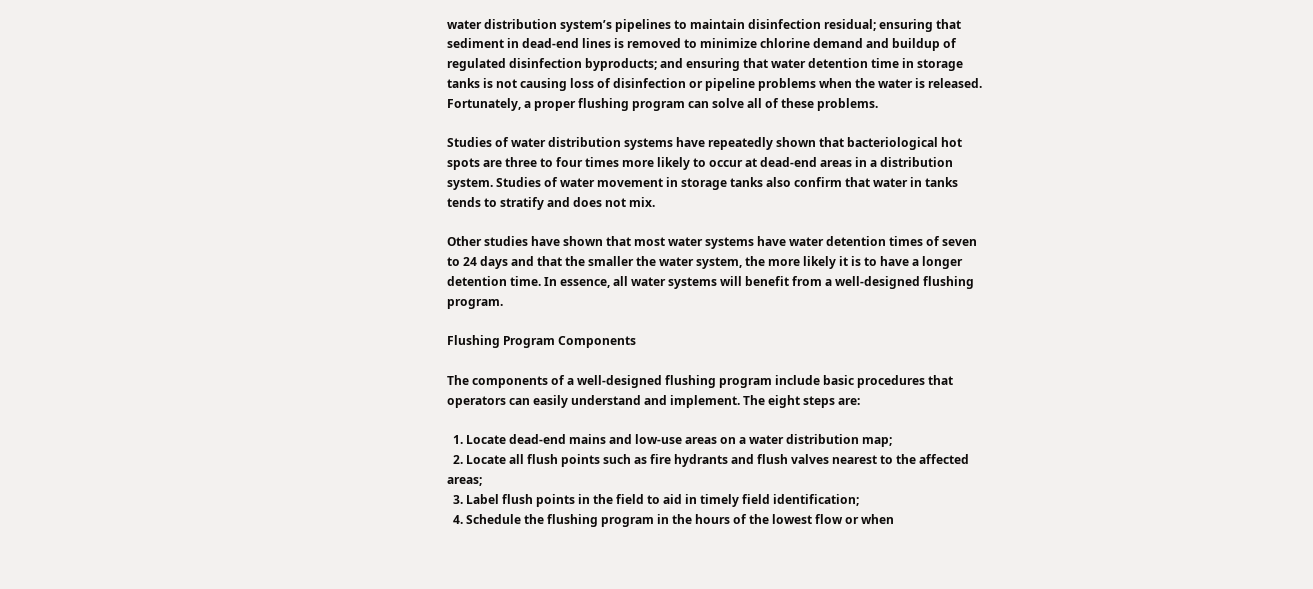water distribution system’s pipelines to maintain disinfection residual; ensuring that sediment in dead-end lines is removed to minimize chlorine demand and buildup of regulated disinfection byproducts; and ensuring that water detention time in storage tanks is not causing loss of disinfection or pipeline problems when the water is released. Fortunately, a proper flushing program can solve all of these problems.

Studies of water distribution systems have repeatedly shown that bacteriological hot spots are three to four times more likely to occur at dead-end areas in a distribution system. Studies of water movement in storage tanks also confirm that water in tanks tends to stratify and does not mix.

Other studies have shown that most water systems have water detention times of seven to 24 days and that the smaller the water system, the more likely it is to have a longer detention time. In essence, all water systems will benefit from a well-designed flushing program.

Flushing Program Components

The components of a well-designed flushing program include basic procedures that operators can easily understand and implement. The eight steps are:

  1. Locate dead-end mains and low-use areas on a water distribution map;
  2. Locate all flush points such as fire hydrants and flush valves nearest to the affected areas;
  3. Label flush points in the field to aid in timely field identification;
  4. Schedule the flushing program in the hours of the lowest flow or when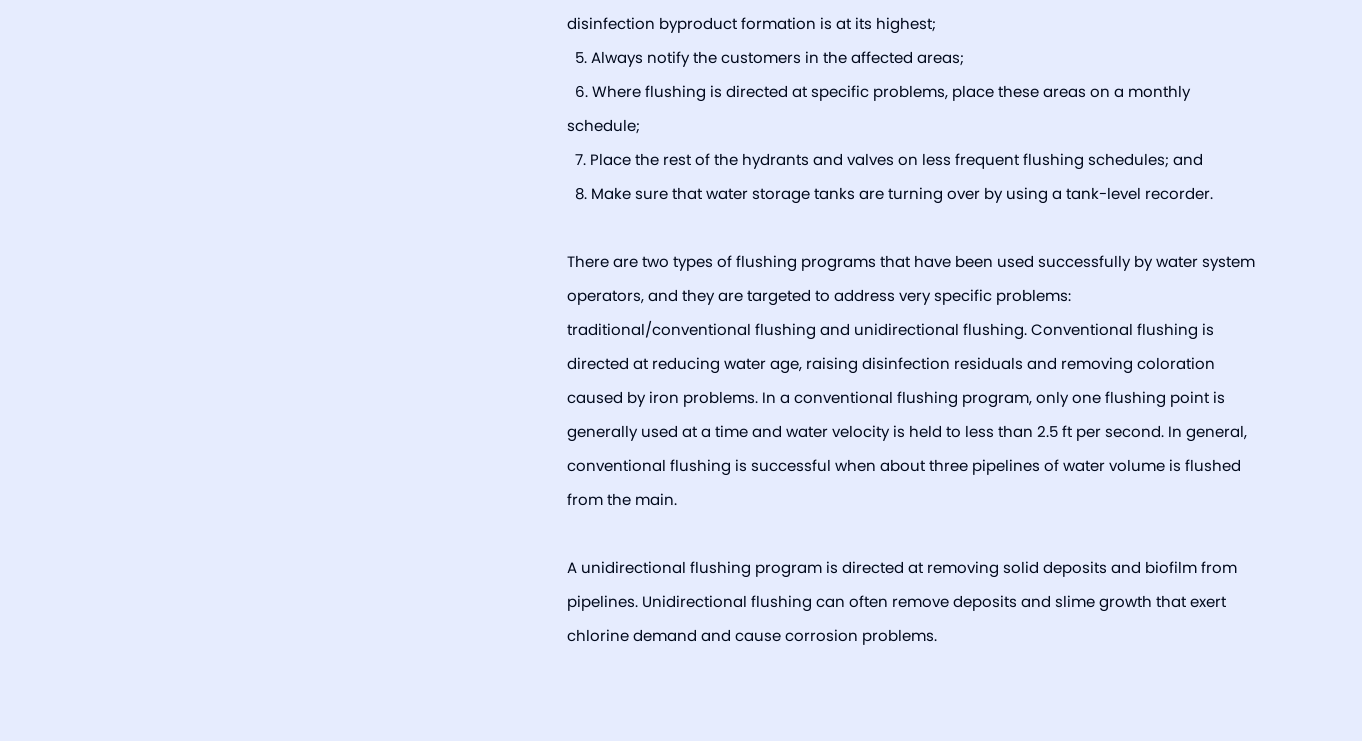disinfection byproduct formation is at its highest;
  5. Always notify the customers in the affected areas;
  6. Where flushing is directed at specific problems, place these areas on a monthly schedule;
  7. Place the rest of the hydrants and valves on less frequent flushing schedules; and
  8. Make sure that water storage tanks are turning over by using a tank-level recorder.

There are two types of flushing programs that have been used successfully by water system operators, and they are targeted to address very specific problems: traditional/conventional flushing and unidirectional flushing. Conventional flushing is directed at reducing water age, raising disinfection residuals and removing coloration caused by iron problems. In a conventional flushing program, only one flushing point is generally used at a time and water velocity is held to less than 2.5 ft per second. In general, conventional flushing is successful when about three pipelines of water volume is flushed from the main.

A unidirectional flushing program is directed at removing solid deposits and biofilm from pipelines. Unidirectional flushing can often remove deposits and slime growth that exert chlorine demand and cause corrosion problems.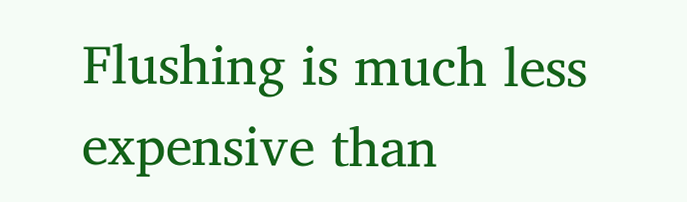Flushing is much less expensive than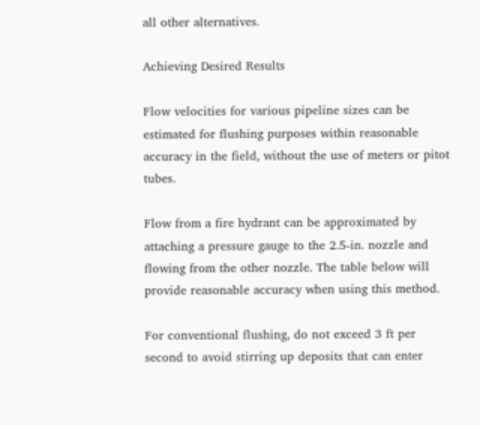all other alternatives.

Achieving Desired Results

Flow velocities for various pipeline sizes can be estimated for flushing purposes within reasonable accuracy in the field, without the use of meters or pitot tubes.

Flow from a fire hydrant can be approximated by attaching a pressure gauge to the 2.5-in. nozzle and flowing from the other nozzle. The table below will provide reasonable accuracy when using this method.

For conventional flushing, do not exceed 3 ft per second to avoid stirring up deposits that can enter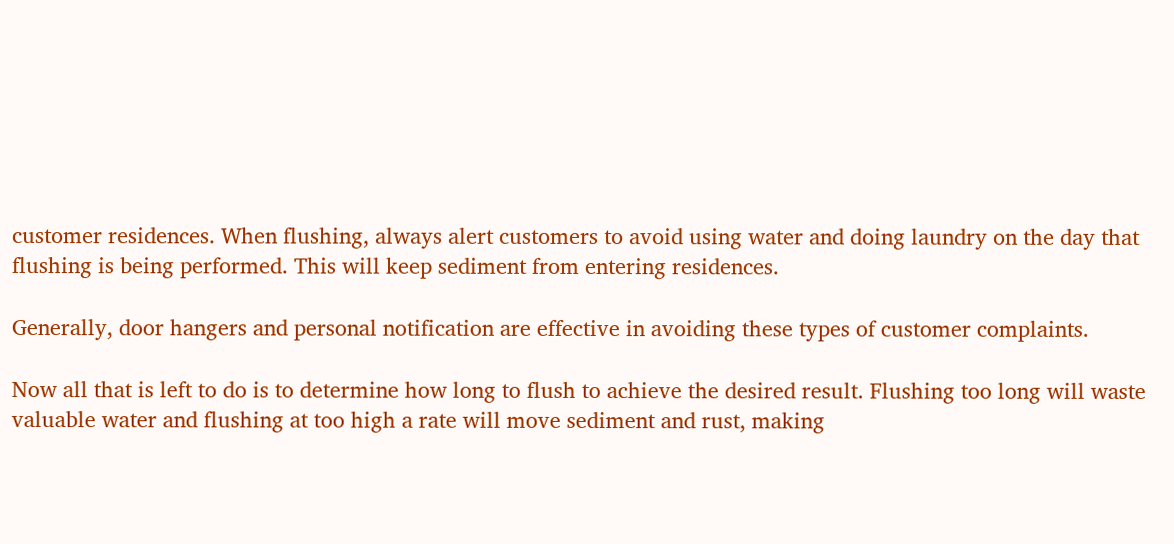customer residences. When flushing, always alert customers to avoid using water and doing laundry on the day that flushing is being performed. This will keep sediment from entering residences.

Generally, door hangers and personal notification are effective in avoiding these types of customer complaints.

Now all that is left to do is to determine how long to flush to achieve the desired result. Flushing too long will waste valuable water and flushing at too high a rate will move sediment and rust, making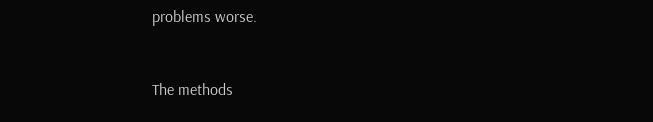problems worse.


The methods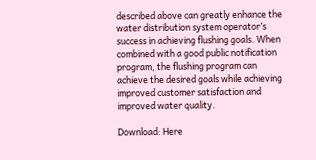described above can greatly enhance the water distribution system operator’s success in achieving flushing goals. When combined with a good public notification program, the flushing program can achieve the desired goals while achieving improved customer satisfaction and improved water quality.

Download: Here